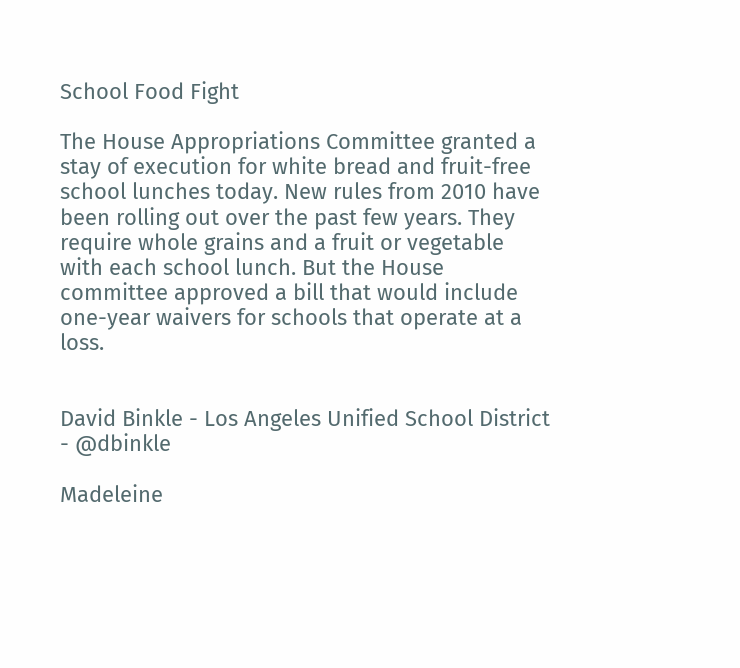School Food Fight

The House Appropriations Committee granted a stay of execution for white bread and fruit-free school lunches today. New rules from 2010 have been rolling out over the past few years. They require whole grains and a fruit or vegetable with each school lunch. But the House committee approved a bill that would include one-year waivers for schools that operate at a loss.


David Binkle - Los Angeles Unified School District - @dbinkle

Madeleine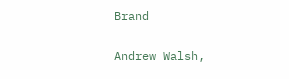Brand

Andrew Walsh,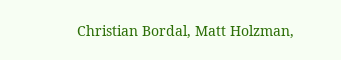Christian Bordal, Matt Holzman,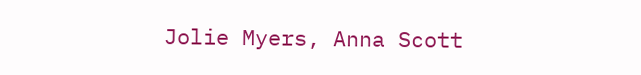Jolie Myers, Anna Scott